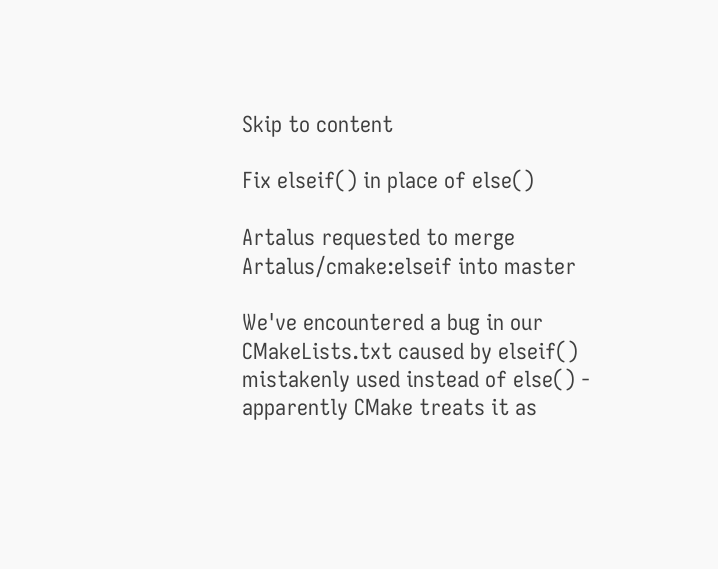Skip to content

Fix elseif() in place of else()

Artalus requested to merge Artalus/cmake:elseif into master

We've encountered a bug in our CMakeLists.txt caused by elseif() mistakenly used instead of else() - apparently CMake treats it as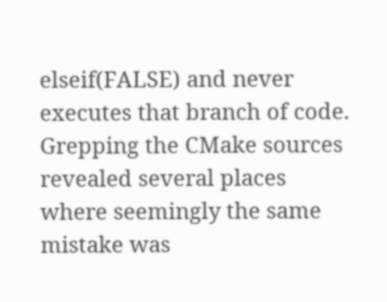elseif(FALSE) and never executes that branch of code. Grepping the CMake sources revealed several places where seemingly the same mistake was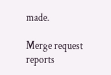made.

Merge request reports